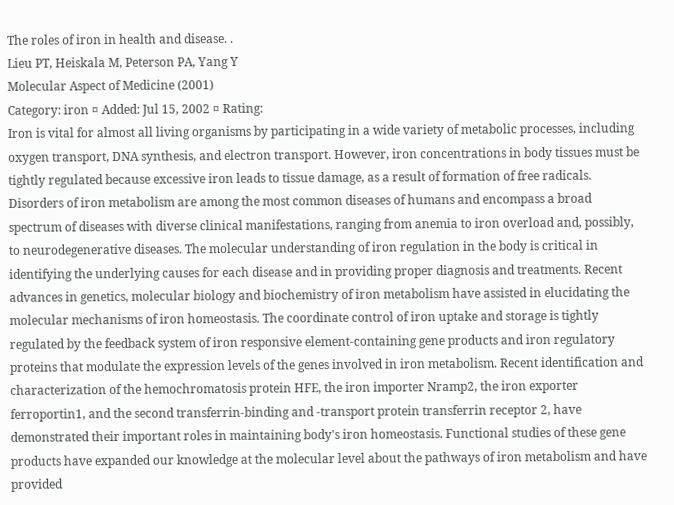The roles of iron in health and disease. .
Lieu PT, Heiskala M, Peterson PA, Yang Y
Molecular Aspect of Medicine (2001)
Category: iron ¤ Added: Jul 15, 2002 ¤ Rating:
Iron is vital for almost all living organisms by participating in a wide variety of metabolic processes, including oxygen transport, DNA synthesis, and electron transport. However, iron concentrations in body tissues must be tightly regulated because excessive iron leads to tissue damage, as a result of formation of free radicals. Disorders of iron metabolism are among the most common diseases of humans and encompass a broad spectrum of diseases with diverse clinical manifestations, ranging from anemia to iron overload and, possibly, to neurodegenerative diseases. The molecular understanding of iron regulation in the body is critical in identifying the underlying causes for each disease and in providing proper diagnosis and treatments. Recent advances in genetics, molecular biology and biochemistry of iron metabolism have assisted in elucidating the molecular mechanisms of iron homeostasis. The coordinate control of iron uptake and storage is tightly regulated by the feedback system of iron responsive element-containing gene products and iron regulatory proteins that modulate the expression levels of the genes involved in iron metabolism. Recent identification and characterization of the hemochromatosis protein HFE, the iron importer Nramp2, the iron exporter ferroportin1, and the second transferrin-binding and -transport protein transferrin receptor 2, have demonstrated their important roles in maintaining body's iron homeostasis. Functional studies of these gene products have expanded our knowledge at the molecular level about the pathways of iron metabolism and have provided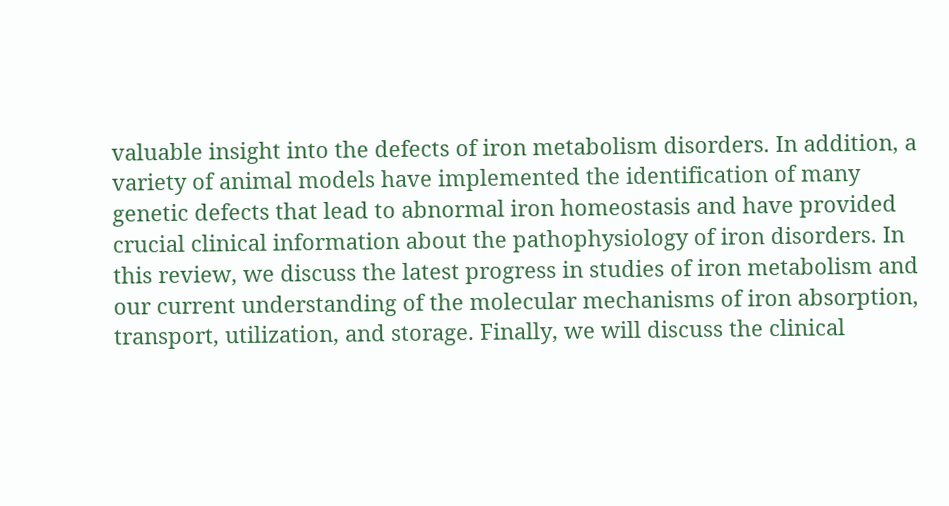valuable insight into the defects of iron metabolism disorders. In addition, a variety of animal models have implemented the identification of many genetic defects that lead to abnormal iron homeostasis and have provided crucial clinical information about the pathophysiology of iron disorders. In this review, we discuss the latest progress in studies of iron metabolism and our current understanding of the molecular mechanisms of iron absorption, transport, utilization, and storage. Finally, we will discuss the clinical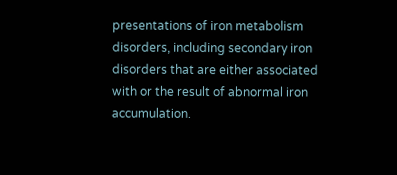presentations of iron metabolism disorders, including secondary iron disorders that are either associated with or the result of abnormal iron accumulation.